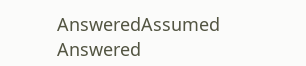AnsweredAssumed Answered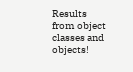Results from object classes and objects!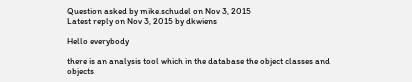Question asked by mike.schudel on Nov 3, 2015
Latest reply on Nov 3, 2015 by dkwiens

Hello everybody

there is an analysis tool which in the database the object classes and objects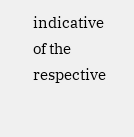indicative of the respective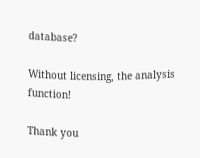database?

Without licensing, the analysis function!

Thank you